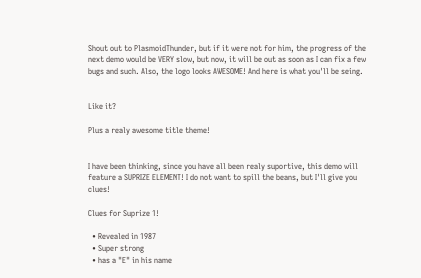Shout out to PlasmoidThunder, but if it were not for him, the progress of the next demo would be VERY slow, but now, it will be out as soon as I can fix a few bugs and such. Also, the logo looks AWESOME! And here is what you'll be seing.


Like it?

Plus a realy awesome title theme!


I have been thinking, since you have all been realy suportive, this demo will feature a SUPRIZE ELEMENT! I do not want to spill the beans, but I'll give you clues!

Clues for Suprize 1!

  • Revealed in 1987
  • Super strong
  • has a "E" in his name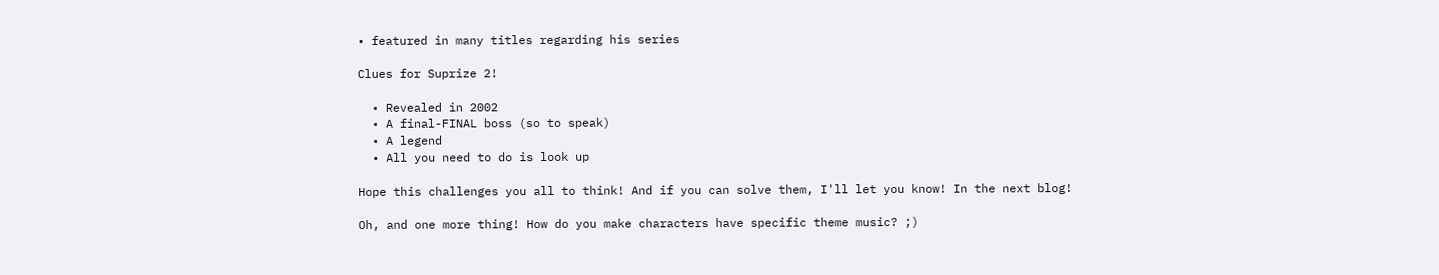• featured in many titles regarding his series

Clues for Suprize 2!

  • Revealed in 2002
  • A final-FINAL boss (so to speak)
  • A legend
  • All you need to do is look up

Hope this challenges you all to think! And if you can solve them, I'll let you know! In the next blog!

Oh, and one more thing! How do you make characters have specific theme music? ;)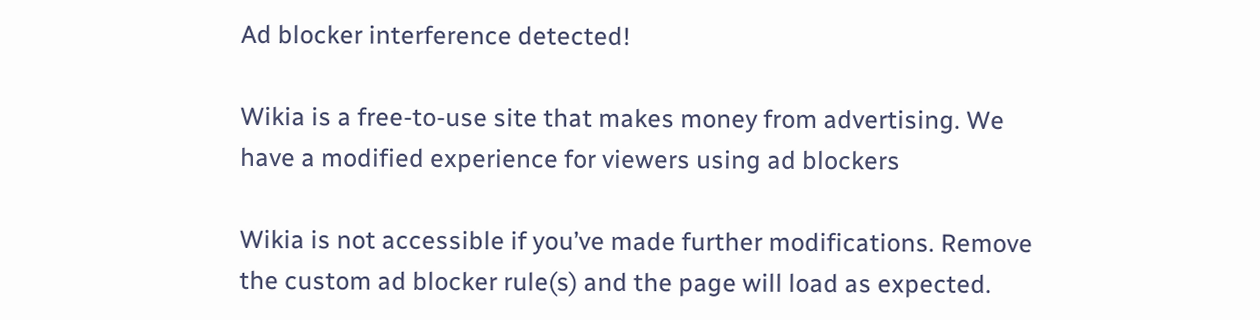Ad blocker interference detected!

Wikia is a free-to-use site that makes money from advertising. We have a modified experience for viewers using ad blockers

Wikia is not accessible if you’ve made further modifications. Remove the custom ad blocker rule(s) and the page will load as expected.